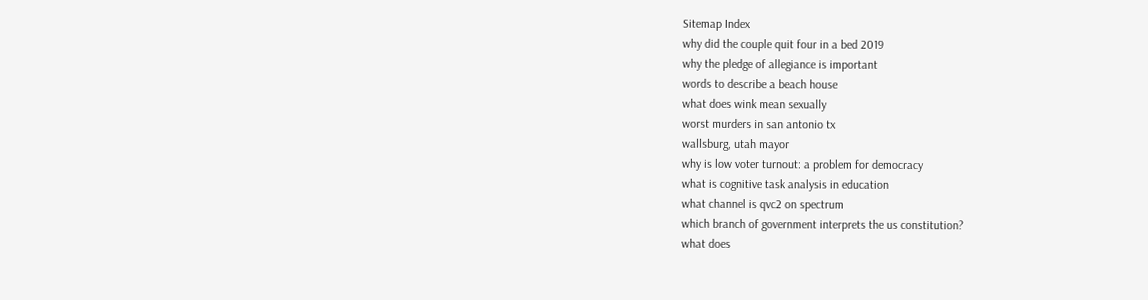Sitemap Index
why did the couple quit four in a bed 2019
why the pledge of allegiance is important
words to describe a beach house
what does wink mean sexually
worst murders in san antonio tx
wallsburg, utah mayor
why is low voter turnout: a problem for democracy
what is cognitive task analysis in education
what channel is qvc2 on spectrum
which branch of government interprets the us constitution?
what does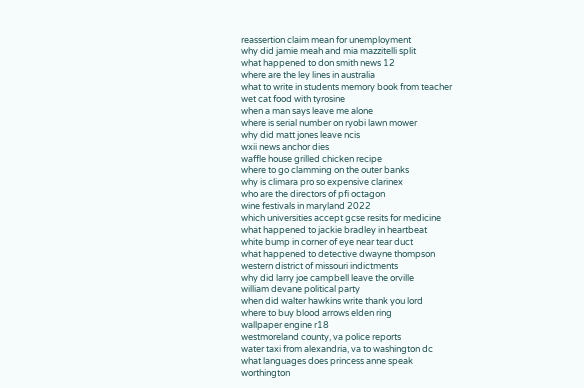reassertion claim mean for unemployment
why did jamie meah and mia mazzitelli split
what happened to don smith news 12
where are the ley lines in australia
what to write in students memory book from teacher
wet cat food with tyrosine
when a man says leave me alone
where is serial number on ryobi lawn mower
why did matt jones leave ncis
wxii news anchor dies
waffle house grilled chicken recipe
where to go clamming on the outer banks
why is climara pro so expensive clarinex
who are the directors of pfi octagon
wine festivals in maryland 2022
which universities accept gcse resits for medicine
what happened to jackie bradley in heartbeat
white bump in corner of eye near tear duct
what happened to detective dwayne thompson
western district of missouri indictments
why did larry joe campbell leave the orville
william devane political party
when did walter hawkins write thank you lord
where to buy blood arrows elden ring
wallpaper engine r18
westmoreland county, va police reports
water taxi from alexandria, va to washington dc
what languages does princess anne speak
worthington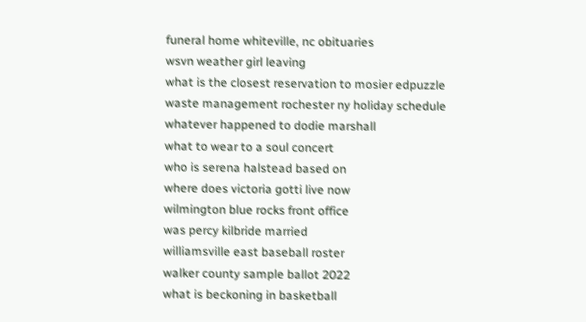funeral home whiteville, nc obituaries
wsvn weather girl leaving
what is the closest reservation to mosier edpuzzle
waste management rochester ny holiday schedule
whatever happened to dodie marshall
what to wear to a soul concert
who is serena halstead based on
where does victoria gotti live now
wilmington blue rocks front office
was percy kilbride married
williamsville east baseball roster
walker county sample ballot 2022
what is beckoning in basketball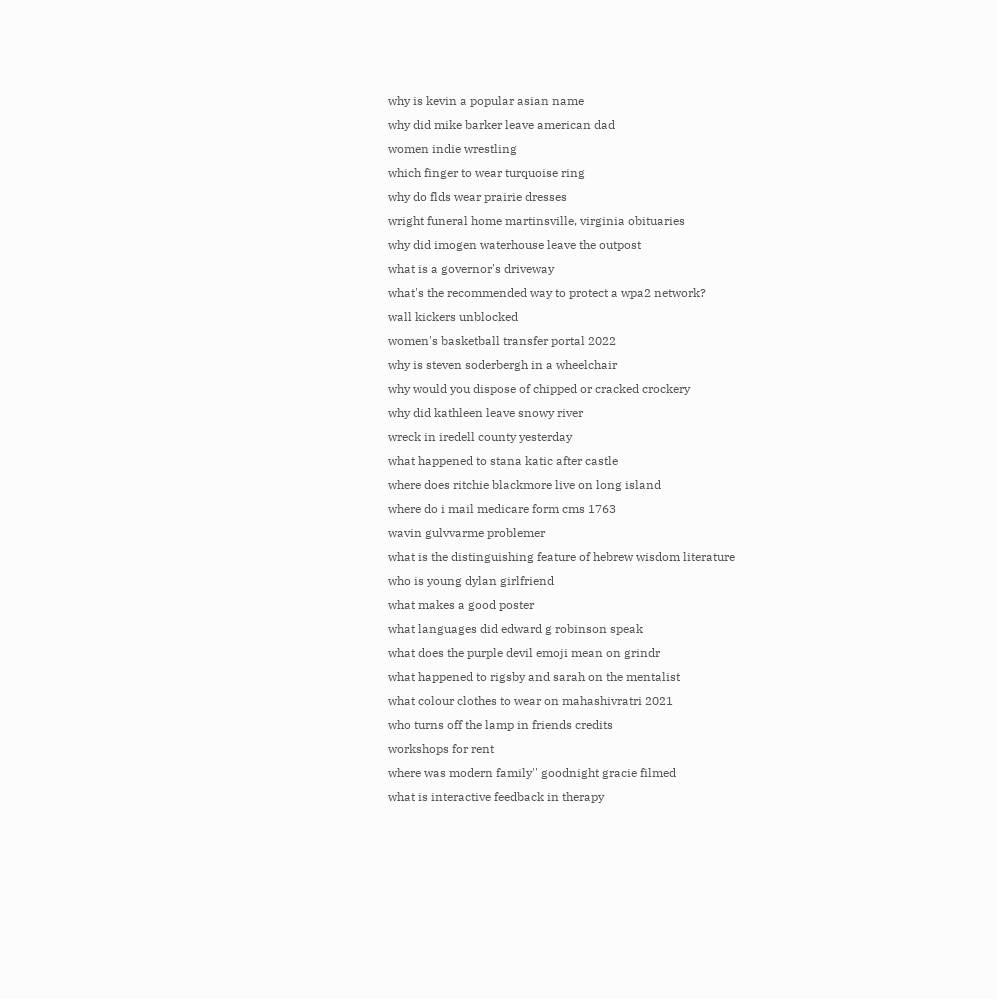why is kevin a popular asian name
why did mike barker leave american dad
women indie wrestling
which finger to wear turquoise ring
why do flds wear prairie dresses
wright funeral home martinsville, virginia obituaries
why did imogen waterhouse leave the outpost
what is a governor's driveway
what's the recommended way to protect a wpa2 network?
wall kickers unblocked
women's basketball transfer portal 2022
why is steven soderbergh in a wheelchair
why would you dispose of chipped or cracked crockery
why did kathleen leave snowy river
wreck in iredell county yesterday
what happened to stana katic after castle
where does ritchie blackmore live on long island
where do i mail medicare form cms 1763
wavin gulvvarme problemer
what is the distinguishing feature of hebrew wisdom literature
who is young dylan girlfriend
what makes a good poster
what languages did edward g robinson speak
what does the purple devil emoji mean on grindr
what happened to rigsby and sarah on the mentalist
what colour clothes to wear on mahashivratri 2021
who turns off the lamp in friends credits
workshops for rent
where was modern family'' goodnight gracie filmed
what is interactive feedback in therapy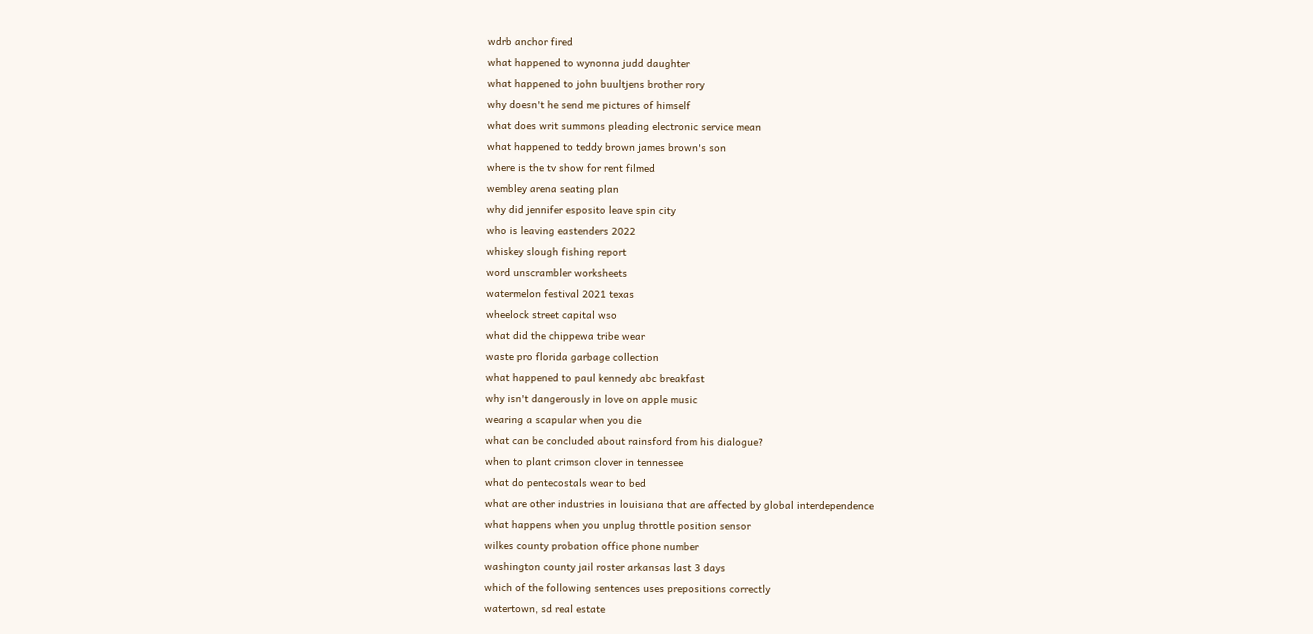wdrb anchor fired
what happened to wynonna judd daughter
what happened to john buultjens brother rory
why doesn't he send me pictures of himself
what does writ summons pleading electronic service mean
what happened to teddy brown james brown's son
where is the tv show for rent filmed
wembley arena seating plan
why did jennifer esposito leave spin city
who is leaving eastenders 2022
whiskey slough fishing report
word unscrambler worksheets
watermelon festival 2021 texas
wheelock street capital wso
what did the chippewa tribe wear
waste pro florida garbage collection
what happened to paul kennedy abc breakfast
why isn't dangerously in love on apple music
wearing a scapular when you die
what can be concluded about rainsford from his dialogue?
when to plant crimson clover in tennessee
what do pentecostals wear to bed
what are other industries in louisiana that are affected by global interdependence
what happens when you unplug throttle position sensor
wilkes county probation office phone number
washington county jail roster arkansas last 3 days
which of the following sentences uses prepositions correctly
watertown, sd real estate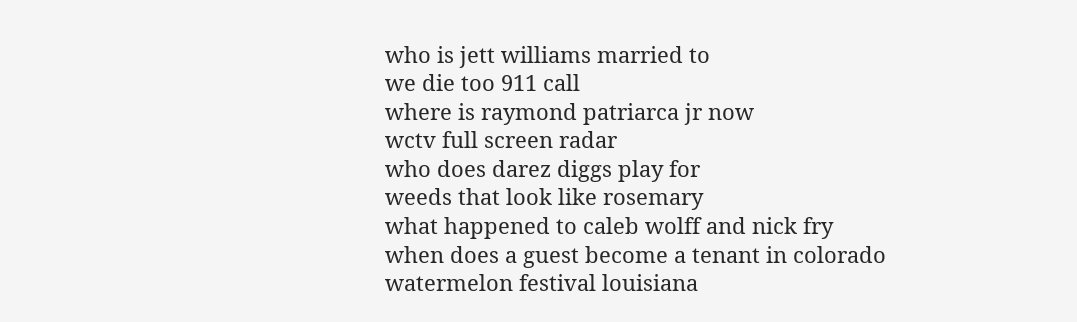who is jett williams married to
we die too 911 call
where is raymond patriarca jr now
wctv full screen radar
who does darez diggs play for
weeds that look like rosemary
what happened to caleb wolff and nick fry
when does a guest become a tenant in colorado
watermelon festival louisiana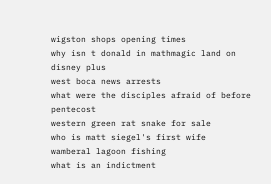wigston shops opening times
why isn t donald in mathmagic land on disney plus
west boca news arrests
what were the disciples afraid of before pentecost
western green rat snake for sale
who is matt siegel's first wife
wamberal lagoon fishing
what is an indictment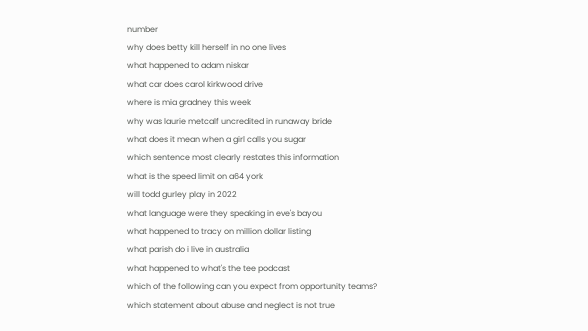number
why does betty kill herself in no one lives
what happened to adam niskar
what car does carol kirkwood drive
where is mia gradney this week
why was laurie metcalf uncredited in runaway bride
what does it mean when a girl calls you sugar
which sentence most clearly restates this information
what is the speed limit on a64 york
will todd gurley play in 2022
what language were they speaking in eve's bayou
what happened to tracy on million dollar listing
what parish do i live in australia
what happened to what's the tee podcast
which of the following can you expect from opportunity teams?
which statement about abuse and neglect is not true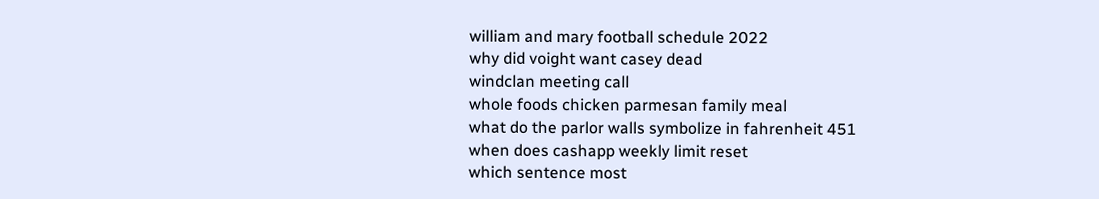william and mary football schedule 2022
why did voight want casey dead
windclan meeting call
whole foods chicken parmesan family meal
what do the parlor walls symbolize in fahrenheit 451
when does cashapp weekly limit reset
which sentence most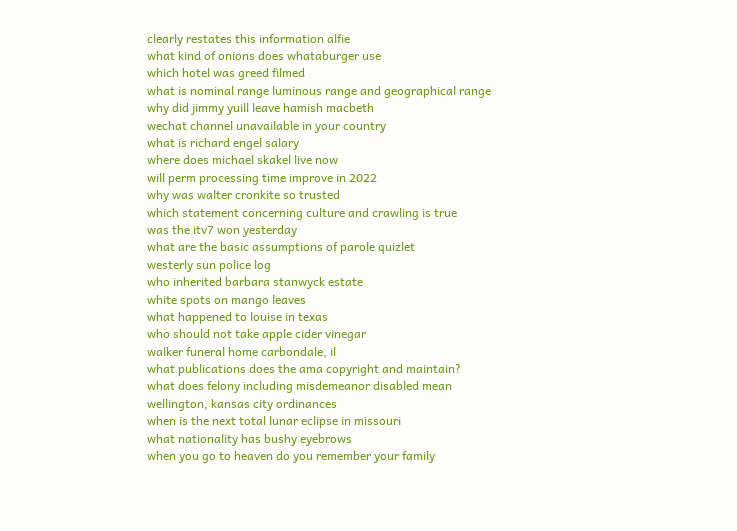clearly restates this information alfie
what kind of onions does whataburger use
which hotel was greed filmed
what is nominal range luminous range and geographical range
why did jimmy yuill leave hamish macbeth
wechat channel unavailable in your country
what is richard engel salary
where does michael skakel live now
will perm processing time improve in 2022
why was walter cronkite so trusted
which statement concerning culture and crawling is true
was the itv7 won yesterday
what are the basic assumptions of parole quizlet
westerly sun police log
who inherited barbara stanwyck estate
white spots on mango leaves
what happened to louise in texas
who should not take apple cider vinegar
walker funeral home carbondale, il
what publications does the ama copyright and maintain?
what does felony including misdemeanor disabled mean
wellington, kansas city ordinances
when is the next total lunar eclipse in missouri
what nationality has bushy eyebrows
when you go to heaven do you remember your family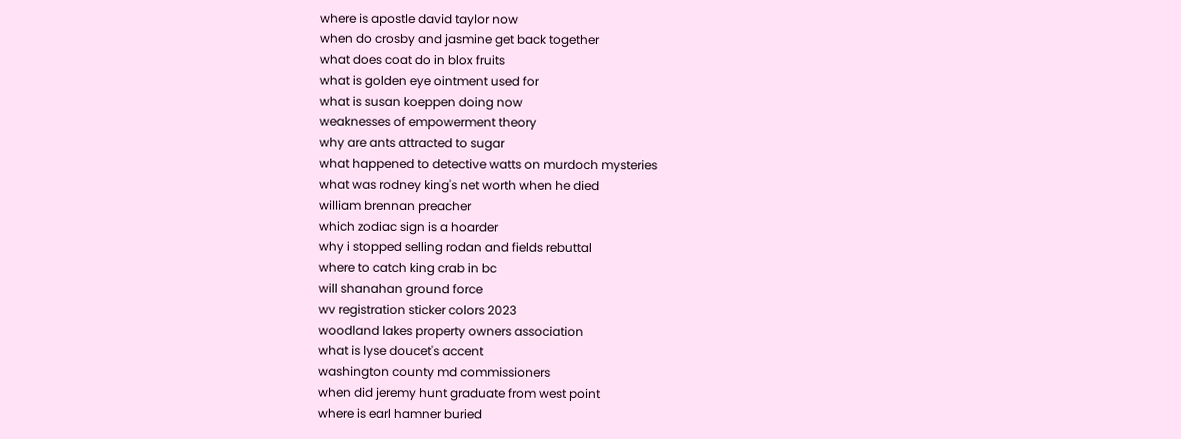where is apostle david taylor now
when do crosby and jasmine get back together
what does coat do in blox fruits
what is golden eye ointment used for
what is susan koeppen doing now
weaknesses of empowerment theory
why are ants attracted to sugar
what happened to detective watts on murdoch mysteries
what was rodney king's net worth when he died
william brennan preacher
which zodiac sign is a hoarder
why i stopped selling rodan and fields rebuttal
where to catch king crab in bc
will shanahan ground force
wv registration sticker colors 2023
woodland lakes property owners association
what is lyse doucet's accent
washington county md commissioners
when did jeremy hunt graduate from west point
where is earl hamner buried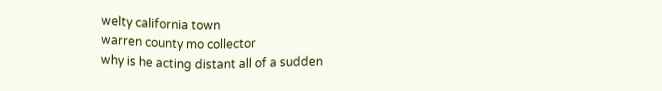welty california town
warren county mo collector
why is he acting distant all of a sudden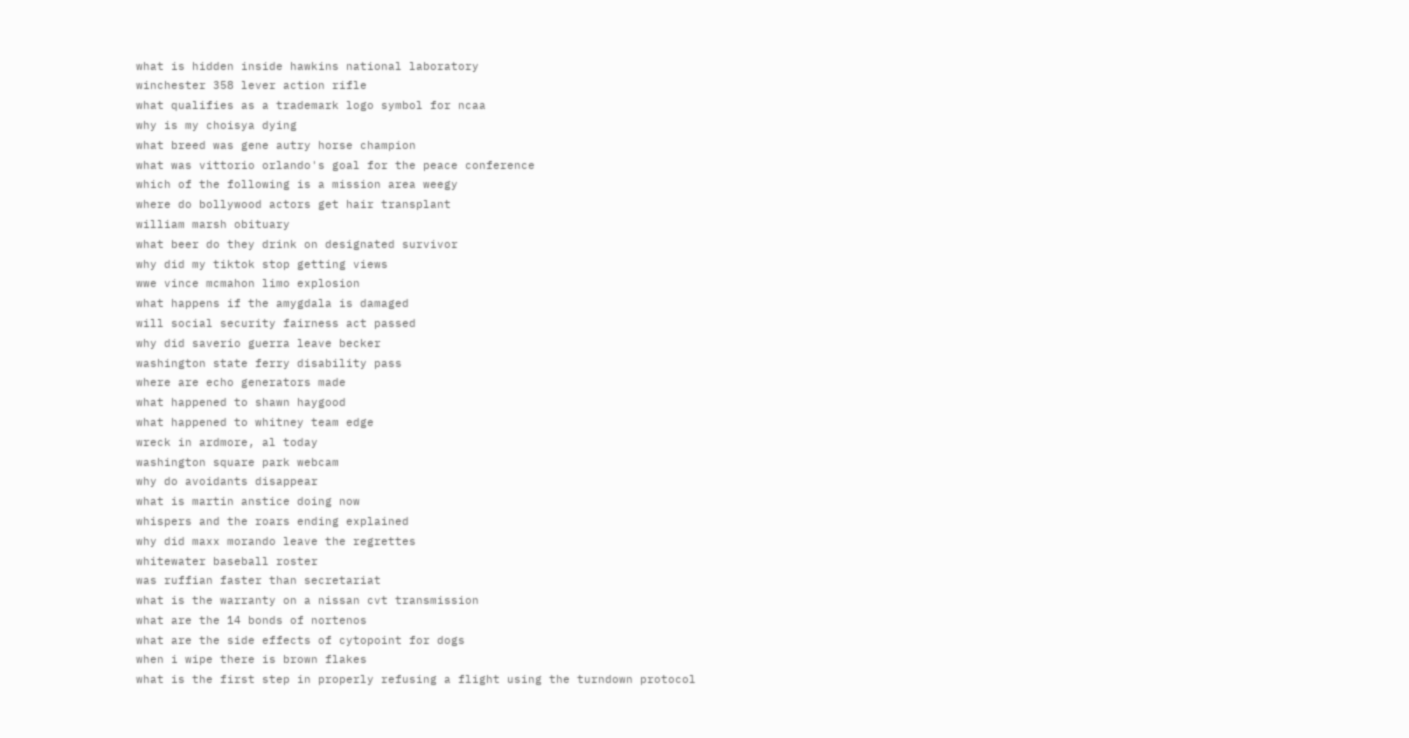what is hidden inside hawkins national laboratory
winchester 358 lever action rifle
what qualifies as a trademark logo symbol for ncaa
why is my choisya dying
what breed was gene autry horse champion
what was vittorio orlando's goal for the peace conference
which of the following is a mission area weegy
where do bollywood actors get hair transplant
william marsh obituary
what beer do they drink on designated survivor
why did my tiktok stop getting views
wwe vince mcmahon limo explosion
what happens if the amygdala is damaged
will social security fairness act passed
why did saverio guerra leave becker
washington state ferry disability pass
where are echo generators made
what happened to shawn haygood
what happened to whitney team edge
wreck in ardmore, al today
washington square park webcam
why do avoidants disappear
what is martin anstice doing now
whispers and the roars ending explained
why did maxx morando leave the regrettes
whitewater baseball roster
was ruffian faster than secretariat
what is the warranty on a nissan cvt transmission
what are the 14 bonds of nortenos
what are the side effects of cytopoint for dogs
when i wipe there is brown flakes
what is the first step in properly refusing a flight using the turndown protocol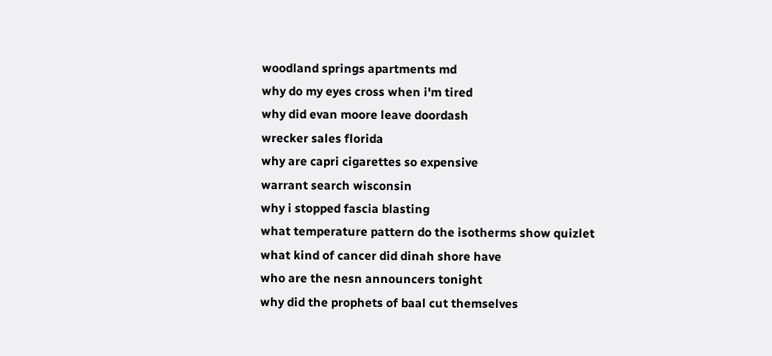woodland springs apartments md
why do my eyes cross when i'm tired
why did evan moore leave doordash
wrecker sales florida
why are capri cigarettes so expensive
warrant search wisconsin
why i stopped fascia blasting
what temperature pattern do the isotherms show quizlet
what kind of cancer did dinah shore have
who are the nesn announcers tonight
why did the prophets of baal cut themselves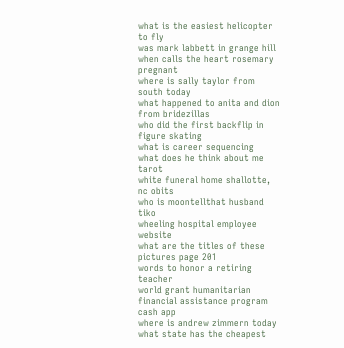what is the easiest helicopter to fly
was mark labbett in grange hill
when calls the heart rosemary pregnant
where is sally taylor from south today
what happened to anita and dion from bridezillas
who did the first backflip in figure skating
what is career sequencing
what does he think about me tarot
white funeral home shallotte, nc obits
who is moontellthat husband tiko
wheeling hospital employee website
what are the titles of these pictures page 201
words to honor a retiring teacher
world grant humanitarian financial assistance program cash app
where is andrew zimmern today
what state has the cheapest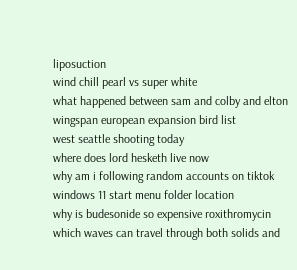liposuction
wind chill pearl vs super white
what happened between sam and colby and elton
wingspan european expansion bird list
west seattle shooting today
where does lord hesketh live now
why am i following random accounts on tiktok
windows 11 start menu folder location
why is budesonide so expensive roxithromycin
which waves can travel through both solids and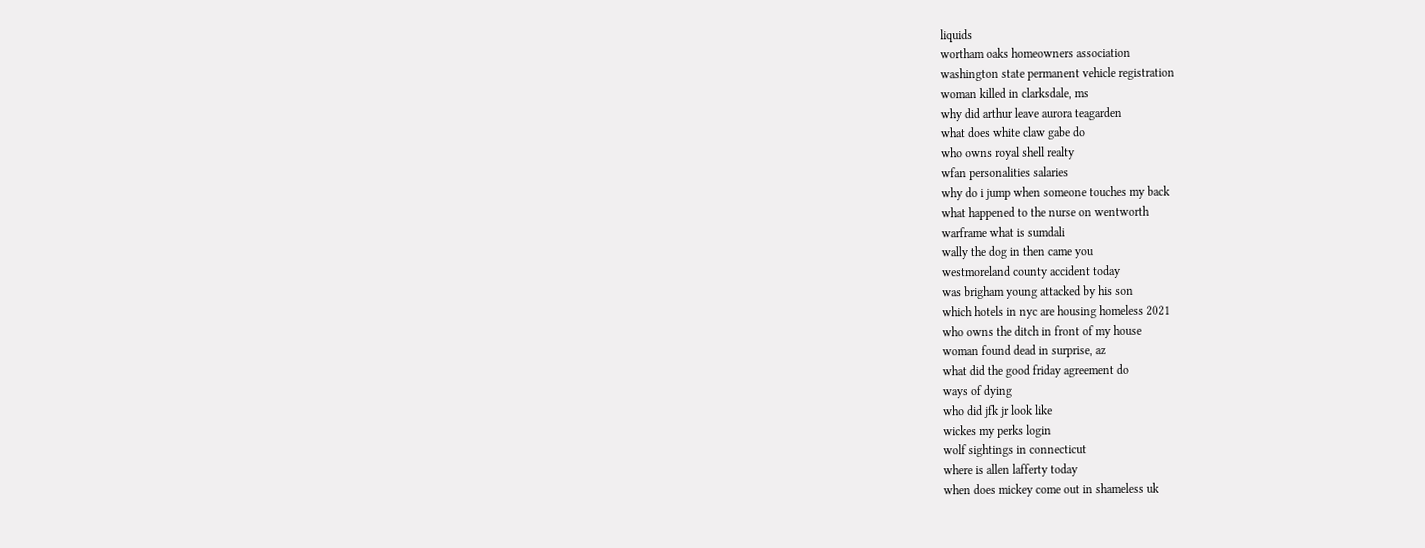liquids
wortham oaks homeowners association
washington state permanent vehicle registration
woman killed in clarksdale, ms
why did arthur leave aurora teagarden
what does white claw gabe do
who owns royal shell realty
wfan personalities salaries
why do i jump when someone touches my back
what happened to the nurse on wentworth
warframe what is sumdali
wally the dog in then came you
westmoreland county accident today
was brigham young attacked by his son
which hotels in nyc are housing homeless 2021
who owns the ditch in front of my house
woman found dead in surprise, az
what did the good friday agreement do
ways of dying
who did jfk jr look like
wickes my perks login
wolf sightings in connecticut
where is allen lafferty today
when does mickey come out in shameless uk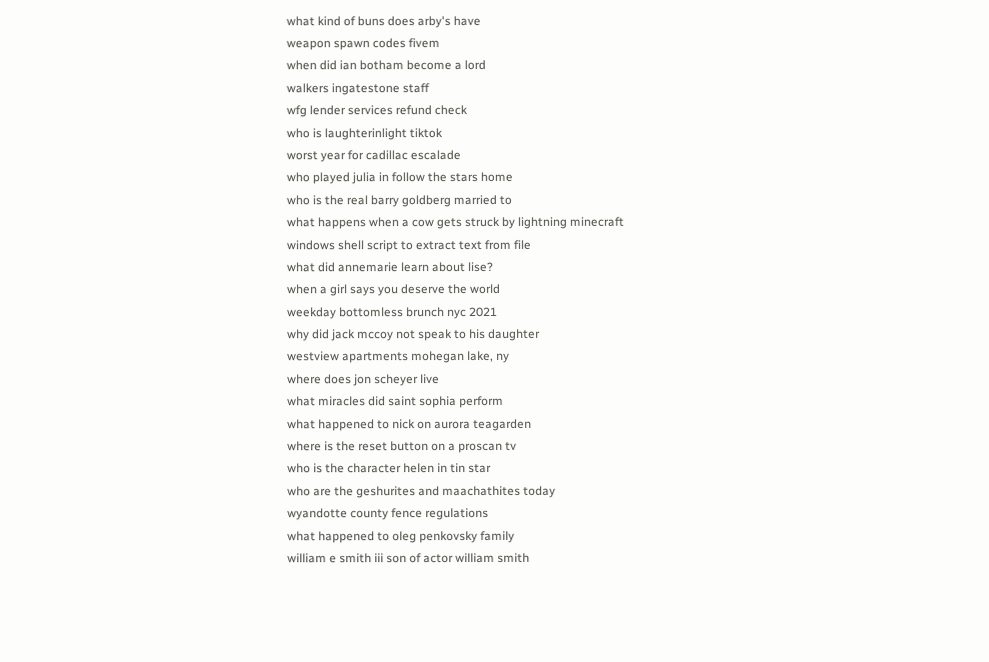what kind of buns does arby's have
weapon spawn codes fivem
when did ian botham become a lord
walkers ingatestone staff
wfg lender services refund check
who is laughterinlight tiktok
worst year for cadillac escalade
who played julia in follow the stars home
who is the real barry goldberg married to
what happens when a cow gets struck by lightning minecraft
windows shell script to extract text from file
what did annemarie learn about lise?
when a girl says you deserve the world
weekday bottomless brunch nyc 2021
why did jack mccoy not speak to his daughter
westview apartments mohegan lake, ny
where does jon scheyer live
what miracles did saint sophia perform
what happened to nick on aurora teagarden
where is the reset button on a proscan tv
who is the character helen in tin star
who are the geshurites and maachathites today
wyandotte county fence regulations
what happened to oleg penkovsky family
william e smith iii son of actor william smith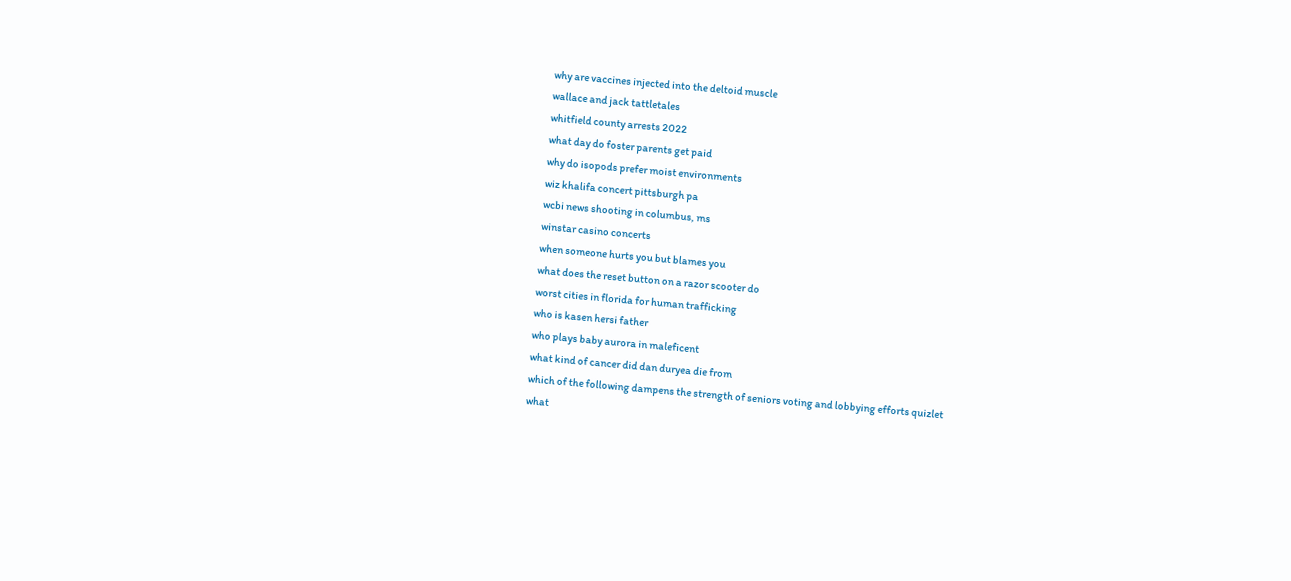why are vaccines injected into the deltoid muscle
wallace and jack tattletales
whitfield county arrests 2022
what day do foster parents get paid
why do isopods prefer moist environments
wiz khalifa concert pittsburgh pa
wcbi news shooting in columbus, ms
winstar casino concerts
when someone hurts you but blames you
what does the reset button on a razor scooter do
worst cities in florida for human trafficking
who is kasen hersi father
who plays baby aurora in maleficent
what kind of cancer did dan duryea die from
which of the following dampens the strength of seniors voting and lobbying efforts quizlet
what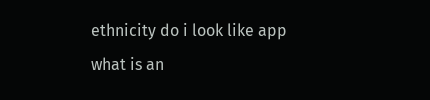ethnicity do i look like app
what is an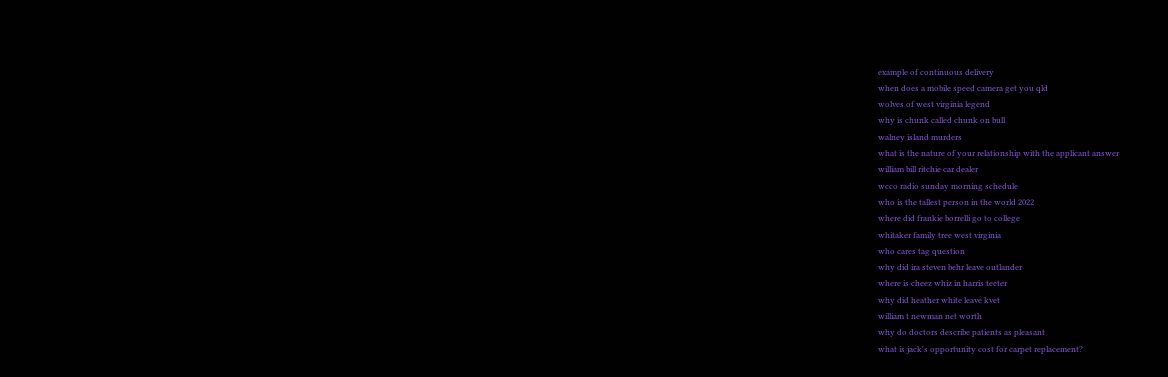example of continuous delivery
when does a mobile speed camera get you qld
wolves of west virginia legend
why is chunk called chunk on bull
walney island murders
what is the nature of your relationship with the applicant answer
william bill ritchie car dealer
wcco radio sunday morning schedule
who is the tallest person in the world 2022
where did frankie borrelli go to college
whitaker family tree west virginia
who cares tag question
why did ira steven behr leave outlander
where is cheez whiz in harris teeter
why did heather white leave kvet
william t newman net worth
why do doctors describe patients as pleasant
what is jack's opportunity cost for carpet replacement?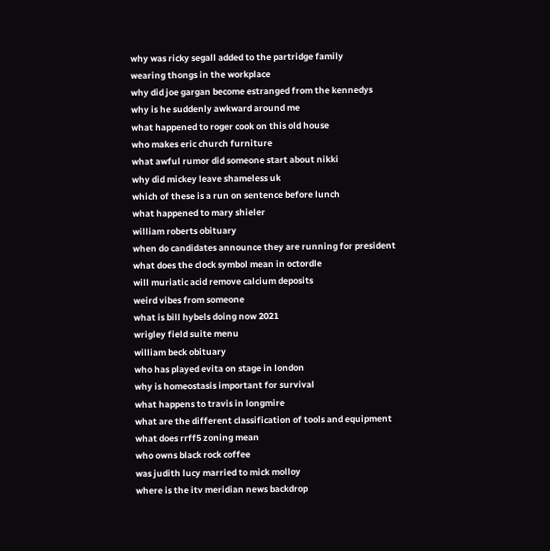why was ricky segall added to the partridge family
wearing thongs in the workplace
why did joe gargan become estranged from the kennedys
why is he suddenly awkward around me
what happened to roger cook on this old house
who makes eric church furniture
what awful rumor did someone start about nikki
why did mickey leave shameless uk
which of these is a run on sentence before lunch
what happened to mary shieler
william roberts obituary
when do candidates announce they are running for president
what does the clock symbol mean in octordle
will muriatic acid remove calcium deposits
weird vibes from someone
what is bill hybels doing now 2021
wrigley field suite menu
william beck obituary
who has played evita on stage in london
why is homeostasis important for survival
what happens to travis in longmire
what are the different classification of tools and equipment
what does rrff5 zoning mean
who owns black rock coffee
was judith lucy married to mick molloy
where is the itv meridian news backdrop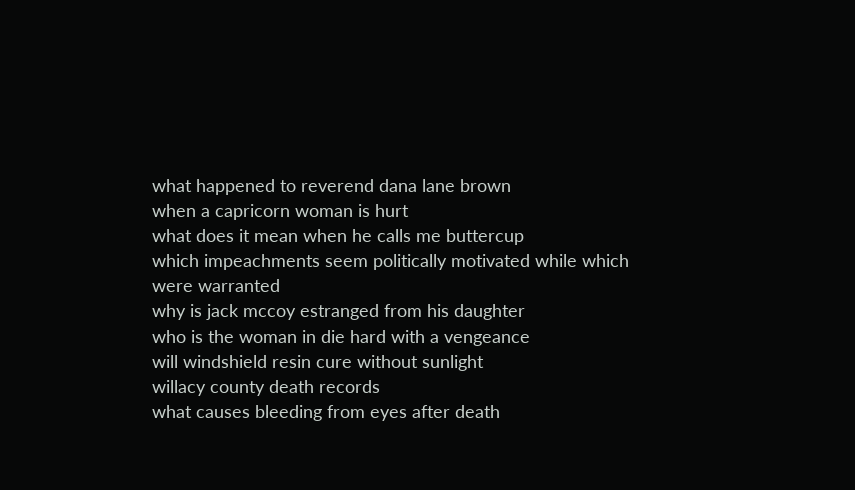what happened to reverend dana lane brown
when a capricorn woman is hurt
what does it mean when he calls me buttercup
which impeachments seem politically motivated while which were warranted
why is jack mccoy estranged from his daughter
who is the woman in die hard with a vengeance
will windshield resin cure without sunlight
willacy county death records
what causes bleeding from eyes after death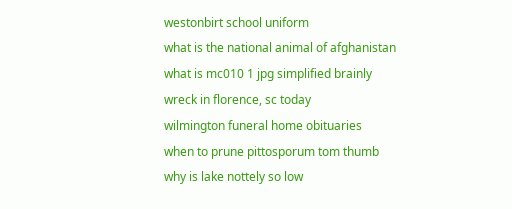westonbirt school uniform
what is the national animal of afghanistan
what is mc010 1 jpg simplified brainly
wreck in florence, sc today
wilmington funeral home obituaries
when to prune pittosporum tom thumb
why is lake nottely so low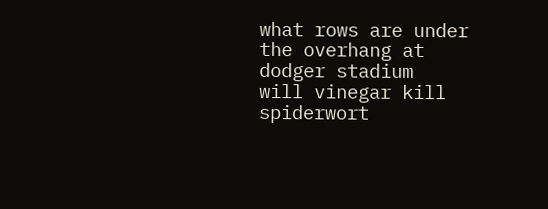what rows are under the overhang at dodger stadium
will vinegar kill spiderwort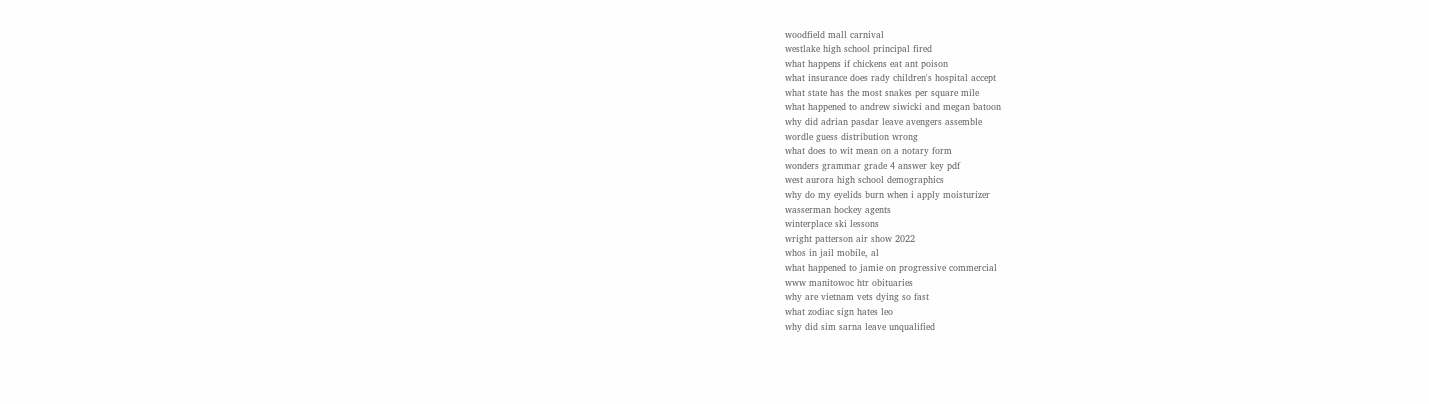woodfield mall carnival
westlake high school principal fired
what happens if chickens eat ant poison
what insurance does rady children's hospital accept
what state has the most snakes per square mile
what happened to andrew siwicki and megan batoon
why did adrian pasdar leave avengers assemble
wordle guess distribution wrong
what does to wit mean on a notary form
wonders grammar grade 4 answer key pdf
west aurora high school demographics
why do my eyelids burn when i apply moisturizer
wasserman hockey agents
winterplace ski lessons
wright patterson air show 2022
whos in jail mobile, al
what happened to jamie on progressive commercial
www manitowoc htr obituaries
why are vietnam vets dying so fast
what zodiac sign hates leo
why did sim sarna leave unqualified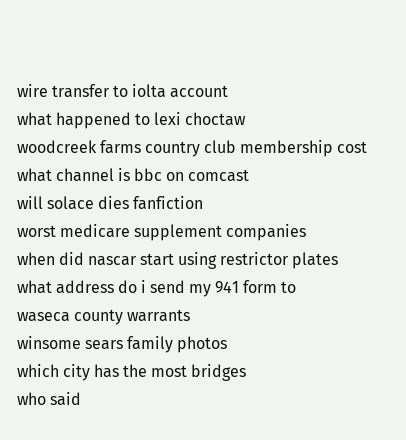wire transfer to iolta account
what happened to lexi choctaw
woodcreek farms country club membership cost
what channel is bbc on comcast
will solace dies fanfiction
worst medicare supplement companies
when did nascar start using restrictor plates
what address do i send my 941 form to
waseca county warrants
winsome sears family photos
which city has the most bridges
who said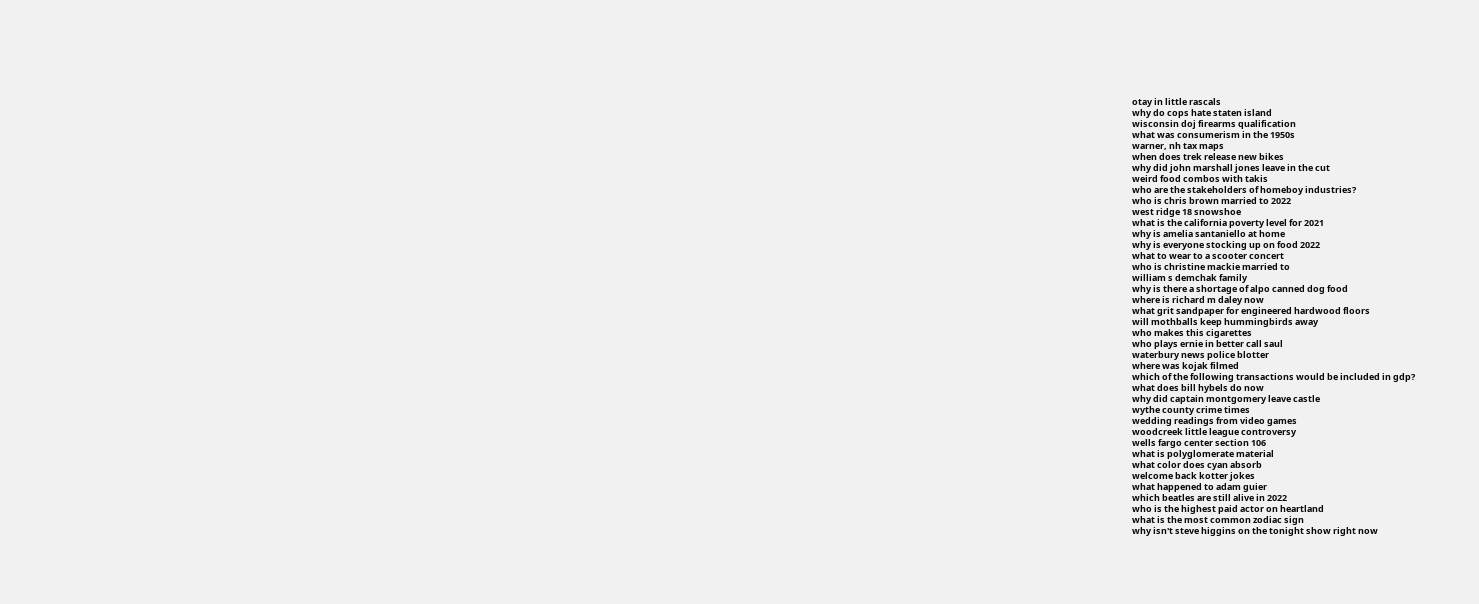otay in little rascals
why do cops hate staten island
wisconsin doj firearms qualification
what was consumerism in the 1950s
warner, nh tax maps
when does trek release new bikes
why did john marshall jones leave in the cut
weird food combos with takis
who are the stakeholders of homeboy industries?
who is chris brown married to 2022
west ridge 18 snowshoe
what is the california poverty level for 2021
why is amelia santaniello at home
why is everyone stocking up on food 2022
what to wear to a scooter concert
who is christine mackie married to
william s demchak family
why is there a shortage of alpo canned dog food
where is richard m daley now
what grit sandpaper for engineered hardwood floors
will mothballs keep hummingbirds away
who makes this cigarettes
who plays ernie in better call saul
waterbury news police blotter
where was kojak filmed
which of the following transactions would be included in gdp?
what does bill hybels do now
why did captain montgomery leave castle
wythe county crime times
wedding readings from video games
woodcreek little league controversy
wells fargo center section 106
what is polyglomerate material
what color does cyan absorb
welcome back kotter jokes
what happened to adam guier
which beatles are still alive in 2022
who is the highest paid actor on heartland
what is the most common zodiac sign
why isn't steve higgins on the tonight show right now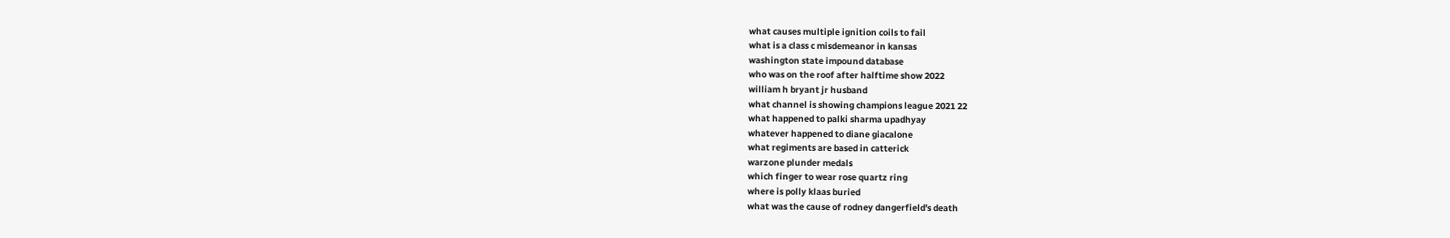what causes multiple ignition coils to fail
what is a class c misdemeanor in kansas
washington state impound database
who was on the roof after halftime show 2022
william h bryant jr husband
what channel is showing champions league 2021 22
what happened to palki sharma upadhyay
whatever happened to diane giacalone
what regiments are based in catterick
warzone plunder medals
which finger to wear rose quartz ring
where is polly klaas buried
what was the cause of rodney dangerfield's death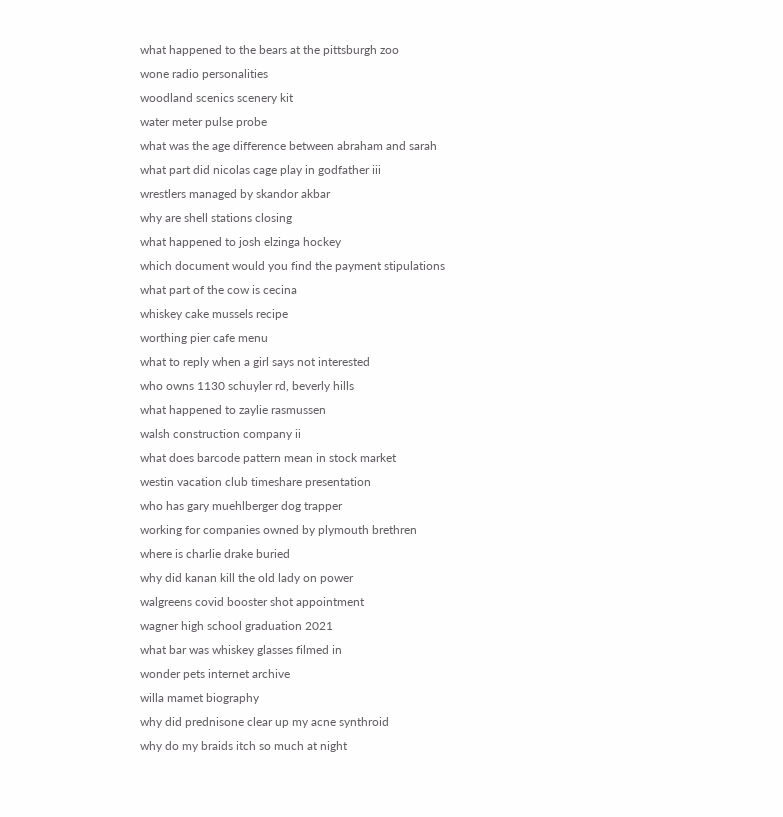what happened to the bears at the pittsburgh zoo
wone radio personalities
woodland scenics scenery kit
water meter pulse probe
what was the age difference between abraham and sarah
what part did nicolas cage play in godfather iii
wrestlers managed by skandor akbar
why are shell stations closing
what happened to josh elzinga hockey
which document would you find the payment stipulations
what part of the cow is cecina
whiskey cake mussels recipe
worthing pier cafe menu
what to reply when a girl says not interested
who owns 1130 schuyler rd, beverly hills
what happened to zaylie rasmussen
walsh construction company ii
what does barcode pattern mean in stock market
westin vacation club timeshare presentation
who has gary muehlberger dog trapper
working for companies owned by plymouth brethren
where is charlie drake buried
why did kanan kill the old lady on power
walgreens covid booster shot appointment
wagner high school graduation 2021
what bar was whiskey glasses filmed in
wonder pets internet archive
willa mamet biography
why did prednisone clear up my acne synthroid
why do my braids itch so much at night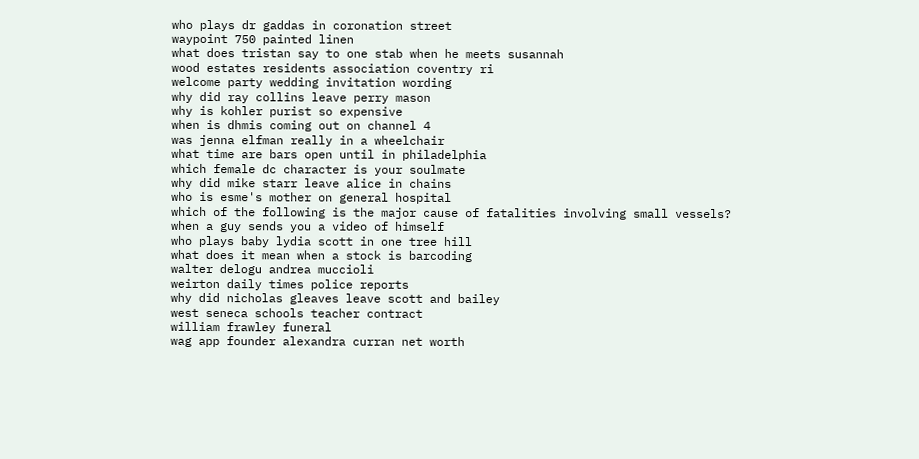who plays dr gaddas in coronation street
waypoint 750 painted linen
what does tristan say to one stab when he meets susannah
wood estates residents association coventry ri
welcome party wedding invitation wording
why did ray collins leave perry mason
why is kohler purist so expensive
when is dhmis coming out on channel 4
was jenna elfman really in a wheelchair
what time are bars open until in philadelphia
which female dc character is your soulmate
why did mike starr leave alice in chains
who is esme's mother on general hospital
which of the following is the major cause of fatalities involving small vessels?
when a guy sends you a video of himself
who plays baby lydia scott in one tree hill
what does it mean when a stock is barcoding
walter delogu andrea muccioli
weirton daily times police reports
why did nicholas gleaves leave scott and bailey
west seneca schools teacher contract
william frawley funeral
wag app founder alexandra curran net worth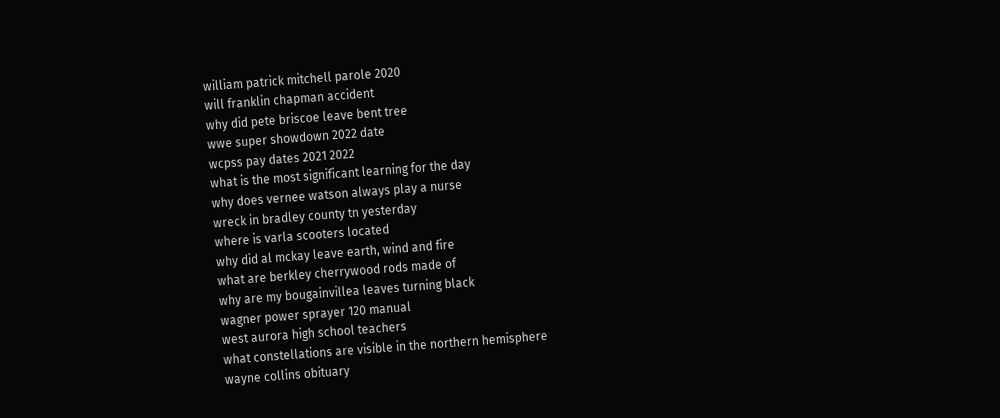william patrick mitchell parole 2020
will franklin chapman accident
why did pete briscoe leave bent tree
wwe super showdown 2022 date
wcpss pay dates 2021 2022
what is the most significant learning for the day
why does vernee watson always play a nurse
wreck in bradley county tn yesterday
where is varla scooters located
why did al mckay leave earth, wind and fire
what are berkley cherrywood rods made of
why are my bougainvillea leaves turning black
wagner power sprayer 120 manual
west aurora high school teachers
what constellations are visible in the northern hemisphere
wayne collins obituary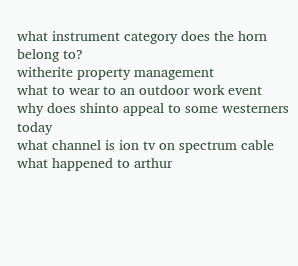what instrument category does the horn belong to?
witherite property management
what to wear to an outdoor work event
why does shinto appeal to some westerners today
what channel is ion tv on spectrum cable
what happened to arthur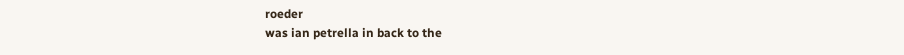roeder
was ian petrella in back to the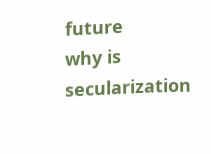future
why is secularization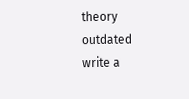theory outdated
write a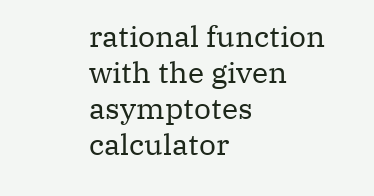rational function with the given asymptotes calculator